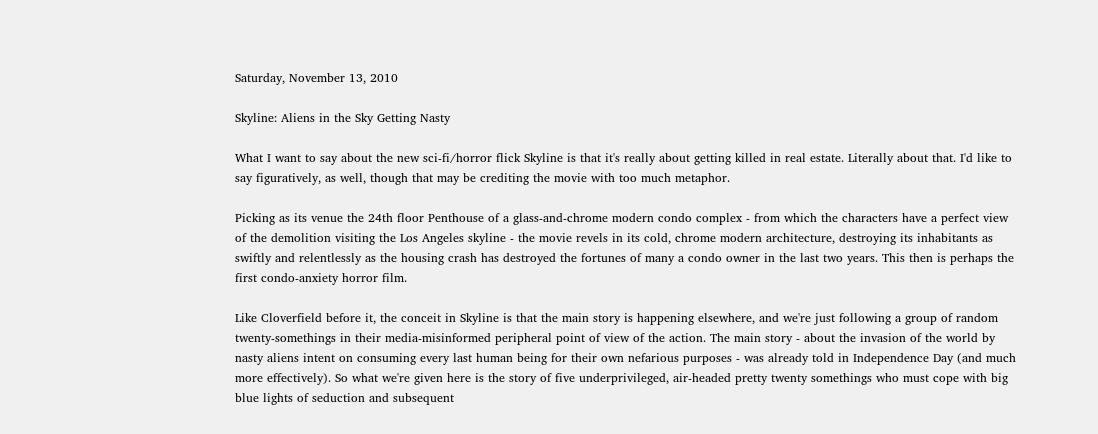Saturday, November 13, 2010

Skyline: Aliens in the Sky Getting Nasty

What I want to say about the new sci-fi/horror flick Skyline is that it's really about getting killed in real estate. Literally about that. I'd like to say figuratively, as well, though that may be crediting the movie with too much metaphor.

Picking as its venue the 24th floor Penthouse of a glass-and-chrome modern condo complex - from which the characters have a perfect view of the demolition visiting the Los Angeles skyline - the movie revels in its cold, chrome modern architecture, destroying its inhabitants as swiftly and relentlessly as the housing crash has destroyed the fortunes of many a condo owner in the last two years. This then is perhaps the first condo-anxiety horror film.

Like Cloverfield before it, the conceit in Skyline is that the main story is happening elsewhere, and we're just following a group of random twenty-somethings in their media-misinformed peripheral point of view of the action. The main story - about the invasion of the world by nasty aliens intent on consuming every last human being for their own nefarious purposes - was already told in Independence Day (and much more effectively). So what we're given here is the story of five underprivileged, air-headed pretty twenty somethings who must cope with big blue lights of seduction and subsequent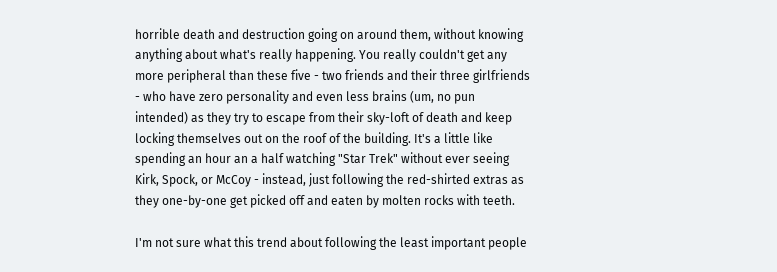horrible death and destruction going on around them, without knowing anything about what's really happening. You really couldn't get any more peripheral than these five - two friends and their three girlfriends - who have zero personality and even less brains (um, no pun intended) as they try to escape from their sky-loft of death and keep locking themselves out on the roof of the building. It's a little like spending an hour an a half watching "Star Trek" without ever seeing Kirk, Spock, or McCoy - instead, just following the red-shirted extras as they one-by-one get picked off and eaten by molten rocks with teeth.

I'm not sure what this trend about following the least important people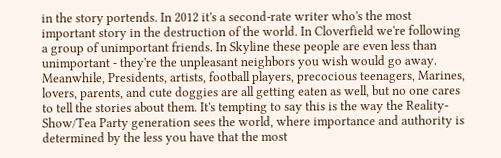in the story portends. In 2012 it's a second-rate writer who's the most important story in the destruction of the world. In Cloverfield we're following a group of unimportant friends. In Skyline these people are even less than unimportant - they're the unpleasant neighbors you wish would go away. Meanwhile, Presidents, artists, football players, precocious teenagers, Marines, lovers, parents, and cute doggies are all getting eaten as well, but no one cares to tell the stories about them. It's tempting to say this is the way the Reality-Show/Tea Party generation sees the world, where importance and authority is determined by the less you have that the most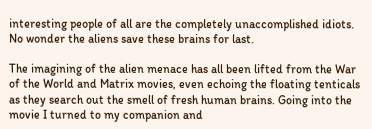interesting people of all are the completely unaccomplished idiots. No wonder the aliens save these brains for last.

The imagining of the alien menace has all been lifted from the War of the World and Matrix movies, even echoing the floating tenticals as they search out the smell of fresh human brains. Going into the movie I turned to my companion and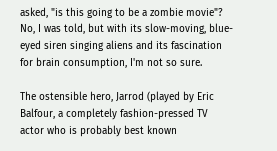asked, "is this going to be a zombie movie"? No, I was told, but with its slow-moving, blue-eyed siren singing aliens and its fascination for brain consumption, I'm not so sure.

The ostensible hero, Jarrod (played by Eric Balfour, a completely fashion-pressed TV actor who is probably best known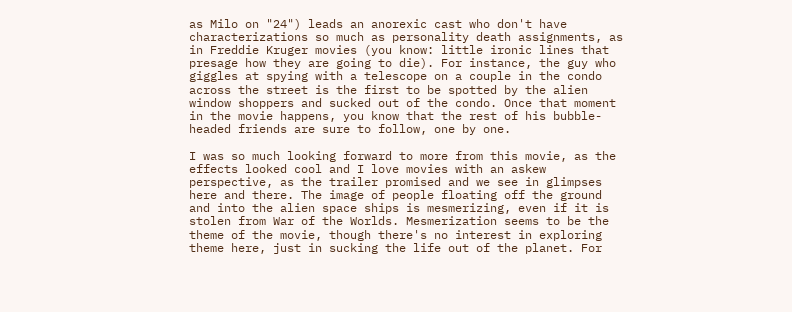as Milo on "24") leads an anorexic cast who don't have characterizations so much as personality death assignments, as in Freddie Kruger movies (you know: little ironic lines that presage how they are going to die). For instance, the guy who giggles at spying with a telescope on a couple in the condo across the street is the first to be spotted by the alien window shoppers and sucked out of the condo. Once that moment in the movie happens, you know that the rest of his bubble-headed friends are sure to follow, one by one.

I was so much looking forward to more from this movie, as the effects looked cool and I love movies with an askew perspective, as the trailer promised and we see in glimpses here and there. The image of people floating off the ground and into the alien space ships is mesmerizing, even if it is stolen from War of the Worlds. Mesmerization seems to be the theme of the movie, though there's no interest in exploring theme here, just in sucking the life out of the planet. For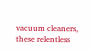vacuum cleaners, these relentless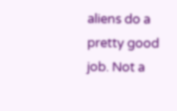aliens do a pretty good job. Not a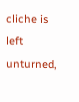cliche is left unturned,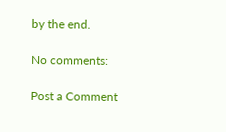by the end.

No comments:

Post a Comment